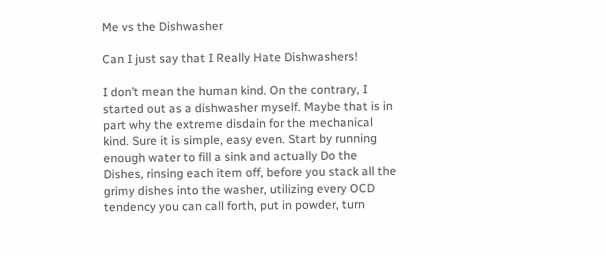Me vs the Dishwasher

Can I just say that I Really Hate Dishwashers!

I don’t mean the human kind. On the contrary, I started out as a dishwasher myself. Maybe that is in part why the extreme disdain for the mechanical kind. Sure it is simple, easy even. Start by running enough water to fill a sink and actually Do the Dishes, rinsing each item off, before you stack all the grimy dishes into the washer, utilizing every OCD tendency you can call forth, put in powder, turn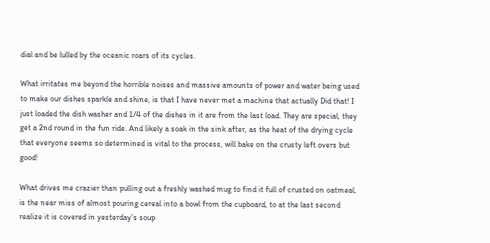dial and be lulled by the oceanic roars of its cycles.

What irritates me beyond the horrible noises and massive amounts of power and water being used to make our dishes sparkle and shine, is that I have never met a machine that actually Did that! I just loaded the dish washer and 1/4 of the dishes in it are from the last load. They are special, they get a 2nd round in the fun ride. And likely a soak in the sink after, as the heat of the drying cycle that everyone seems so determined is vital to the process, will bake on the crusty left overs but good!

What drives me crazier than pulling out a freshly washed mug to find it full of crusted on oatmeal, is the near miss of almost pouring cereal into a bowl from the cupboard, to at the last second realize it is covered in yesterday’s soup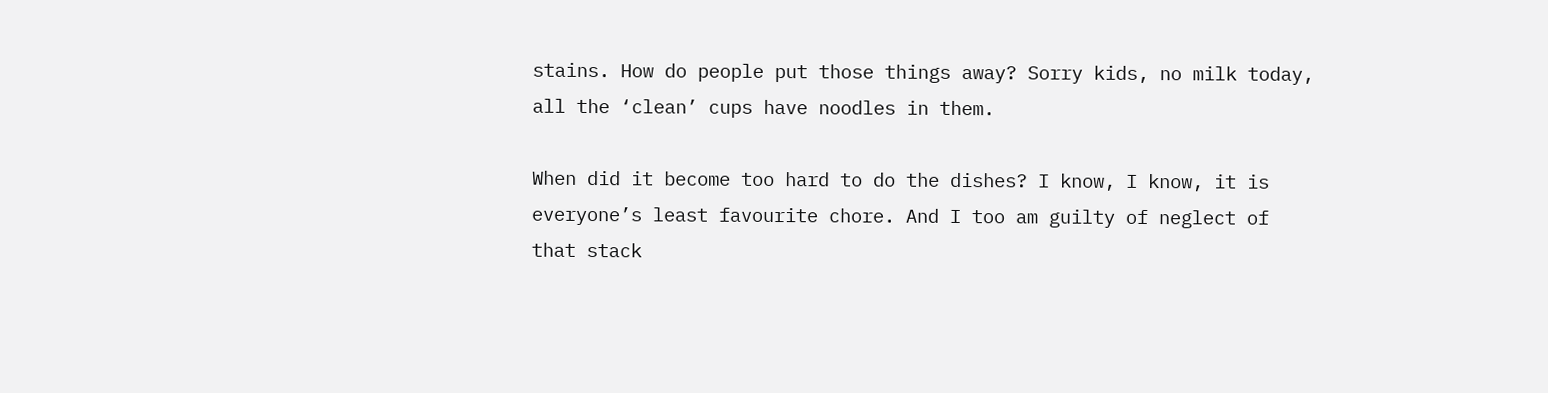stains. How do people put those things away? Sorry kids, no milk today, all the ‘clean’ cups have noodles in them.

When did it become too hard to do the dishes? I know, I know, it is everyone’s least favourite chore. And I too am guilty of neglect of that stack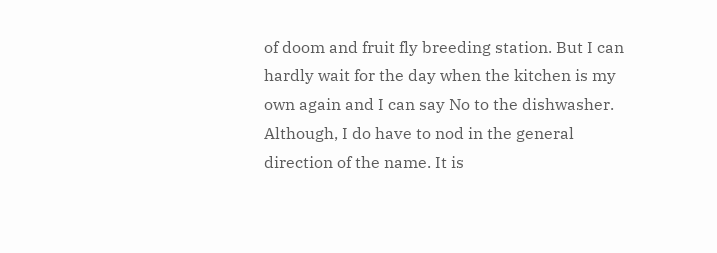of doom and fruit fly breeding station. But I can hardly wait for the day when the kitchen is my own again and I can say No to the dishwasher. Although, I do have to nod in the general direction of the name. It is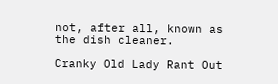not, after all, known as the dish cleaner.

Cranky Old Lady Rant Out